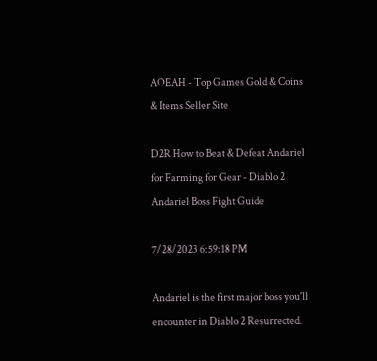AOEAH - Top Games Gold & Coins & Items Seller Site

D2R How to Beat & Defeat Andariel for Farming for Gear - Diablo 2 Andariel Boss Fight Guide

7/28/2023 6:59:18 PM

Andariel is the first major boss you'll encounter in Diablo 2 Resurrected.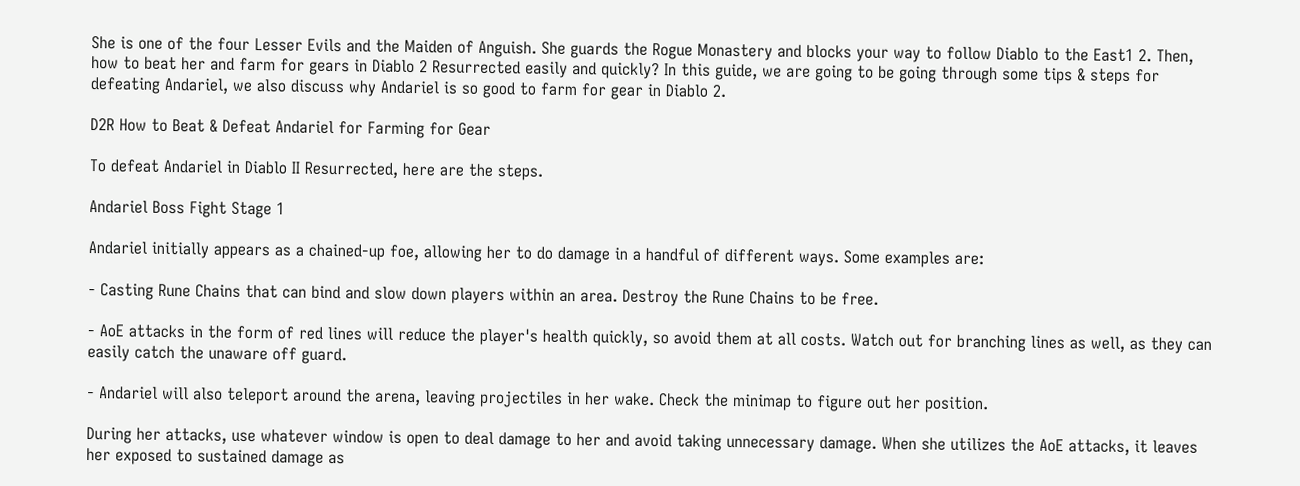She is one of the four Lesser Evils and the Maiden of Anguish. She guards the Rogue Monastery and blocks your way to follow Diablo to the East1 2. Then, how to beat her and farm for gears in Diablo 2 Resurrected easily and quickly? In this guide, we are going to be going through some tips & steps for defeating Andariel, we also discuss why Andariel is so good to farm for gear in Diablo 2.

D2R How to Beat & Defeat Andariel for Farming for Gear

To defeat Andariel in Diablo II Resurrected, here are the steps.

Andariel Boss Fight Stage 1

Andariel initially appears as a chained-up foe, allowing her to do damage in a handful of different ways. Some examples are:

- Casting Rune Chains that can bind and slow down players within an area. Destroy the Rune Chains to be free.

- AoE attacks in the form of red lines will reduce the player's health quickly, so avoid them at all costs. Watch out for branching lines as well, as they can easily catch the unaware off guard.

- Andariel will also teleport around the arena, leaving projectiles in her wake. Check the minimap to figure out her position.

During her attacks, use whatever window is open to deal damage to her and avoid taking unnecessary damage. When she utilizes the AoE attacks, it leaves her exposed to sustained damage as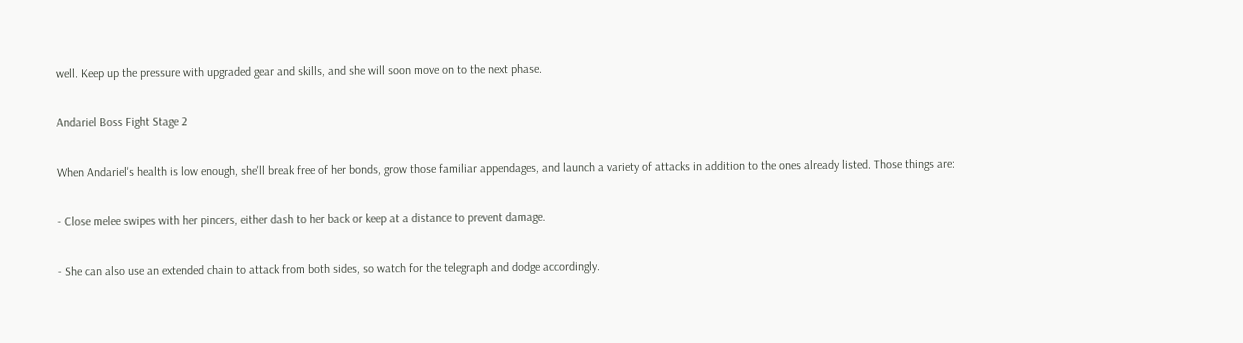well. Keep up the pressure with upgraded gear and skills, and she will soon move on to the next phase.

Andariel Boss Fight Stage 2

When Andariel's health is low enough, she'll break free of her bonds, grow those familiar appendages, and launch a variety of attacks in addition to the ones already listed. Those things are:

- Close melee swipes with her pincers, either dash to her back or keep at a distance to prevent damage.

- She can also use an extended chain to attack from both sides, so watch for the telegraph and dodge accordingly.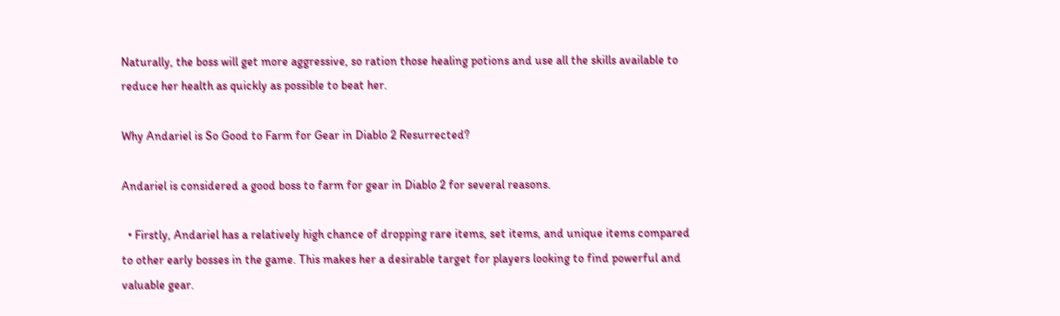Naturally, the boss will get more aggressive, so ration those healing potions and use all the skills available to reduce her health as quickly as possible to beat her.

Why Andariel is So Good to Farm for Gear in Diablo 2 Resurrected?

Andariel is considered a good boss to farm for gear in Diablo 2 for several reasons.

  • Firstly, Andariel has a relatively high chance of dropping rare items, set items, and unique items compared to other early bosses in the game. This makes her a desirable target for players looking to find powerful and valuable gear.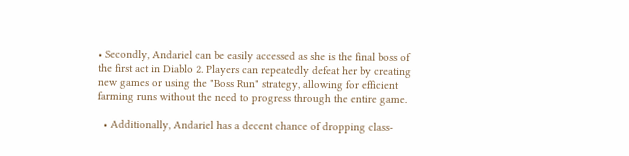• Secondly, Andariel can be easily accessed as she is the final boss of the first act in Diablo 2. Players can repeatedly defeat her by creating new games or using the "Boss Run" strategy, allowing for efficient farming runs without the need to progress through the entire game.

  • Additionally, Andariel has a decent chance of dropping class-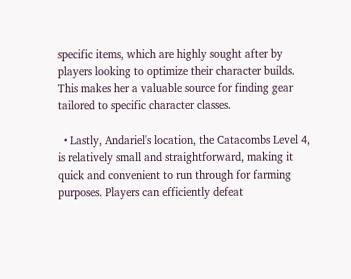specific items, which are highly sought after by players looking to optimize their character builds. This makes her a valuable source for finding gear tailored to specific character classes.

  • Lastly, Andariel's location, the Catacombs Level 4, is relatively small and straightforward, making it quick and convenient to run through for farming purposes. Players can efficiently defeat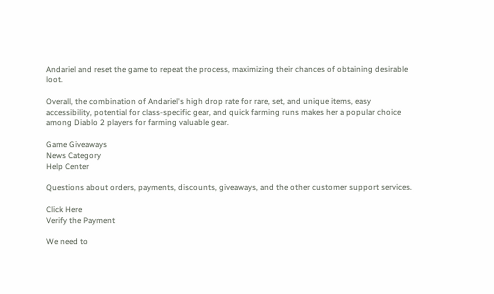Andariel and reset the game to repeat the process, maximizing their chances of obtaining desirable loot.

Overall, the combination of Andariel's high drop rate for rare, set, and unique items, easy accessibility, potential for class-specific gear, and quick farming runs makes her a popular choice among Diablo 2 players for farming valuable gear.

Game Giveaways
News Category
Help Center

Questions about orders, payments, discounts, giveaways, and the other customer support services.

Click Here
Verify the Payment

We need to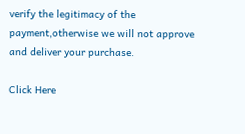verify the legitimacy of the payment,otherwise we will not approve and deliver your purchase.

Click Here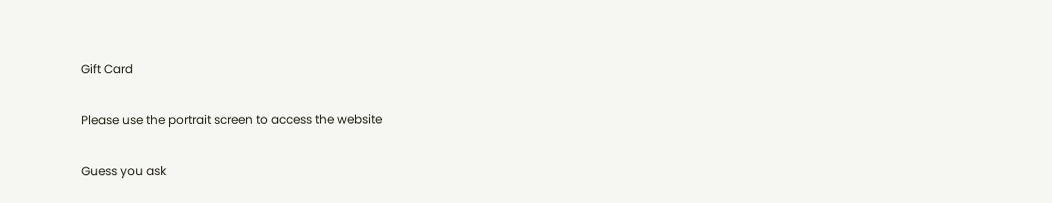Gift Card

Please use the portrait screen to access the website

Guess you ask